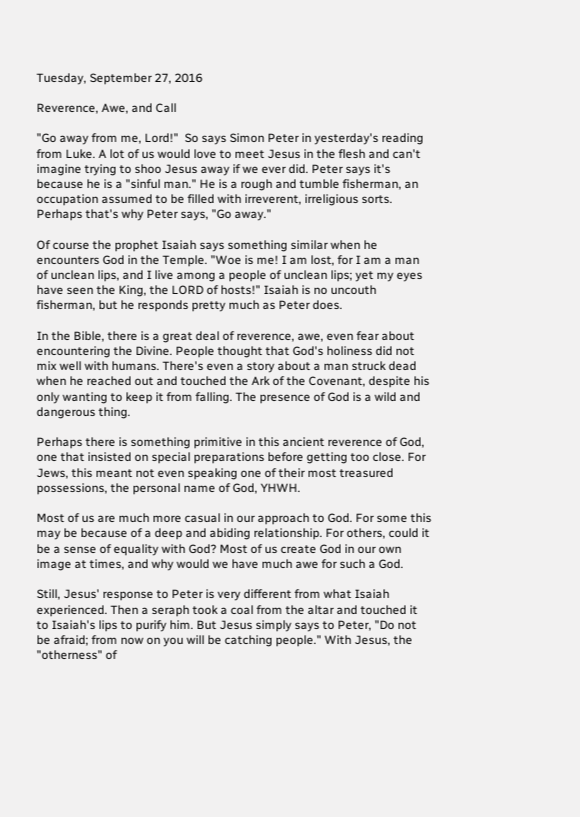Tuesday, September 27, 2016

Reverence, Awe, and Call

"Go away from me, Lord!"  So says Simon Peter in yesterday's reading from Luke. A lot of us would love to meet Jesus in the flesh and can't imagine trying to shoo Jesus away if we ever did. Peter says it's because he is a "sinful man." He is a rough and tumble fisherman, an occupation assumed to be filled with irreverent, irreligious sorts. Perhaps that's why Peter says, "Go away."

Of course the prophet Isaiah says something similar when he encounters God in the Temple. "Woe is me! I am lost, for I am a man of unclean lips, and I live among a people of unclean lips; yet my eyes have seen the King, the LORD of hosts!" Isaiah is no uncouth fisherman, but he responds pretty much as Peter does.

In the Bible, there is a great deal of reverence, awe, even fear about encountering the Divine. People thought that God's holiness did not mix well with humans. There's even a story about a man struck dead when he reached out and touched the Ark of the Covenant, despite his only wanting to keep it from falling. The presence of God is a wild and dangerous thing.

Perhaps there is something primitive in this ancient reverence of God, one that insisted on special preparations before getting too close. For Jews, this meant not even speaking one of their most treasured possessions, the personal name of God, YHWH.

Most of us are much more casual in our approach to God. For some this may be because of a deep and abiding relationship. For others, could it be a sense of equality with God? Most of us create God in our own image at times, and why would we have much awe for such a God.

Still, Jesus' response to Peter is very different from what Isaiah experienced. Then a seraph took a coal from the altar and touched it to Isaiah's lips to purify him. But Jesus simply says to Peter, "Do not be afraid; from now on you will be catching people." With Jesus, the "otherness" of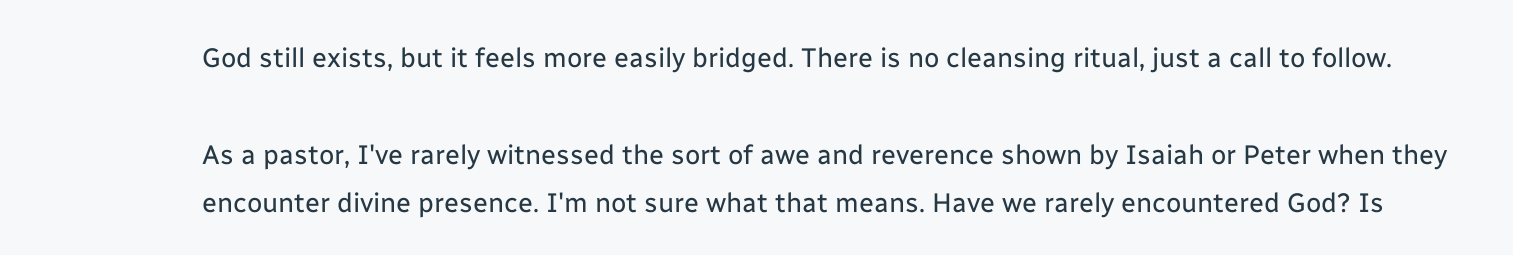God still exists, but it feels more easily bridged. There is no cleansing ritual, just a call to follow.

As a pastor, I've rarely witnessed the sort of awe and reverence shown by Isaiah or Peter when they encounter divine presence. I'm not sure what that means. Have we rarely encountered God? Is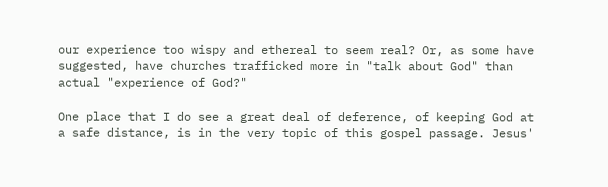our experience too wispy and ethereal to seem real? Or, as some have suggested, have churches trafficked more in "talk about God" than actual "experience of God?"

One place that I do see a great deal of deference, of keeping God at a safe distance, is in the very topic of this gospel passage. Jesus'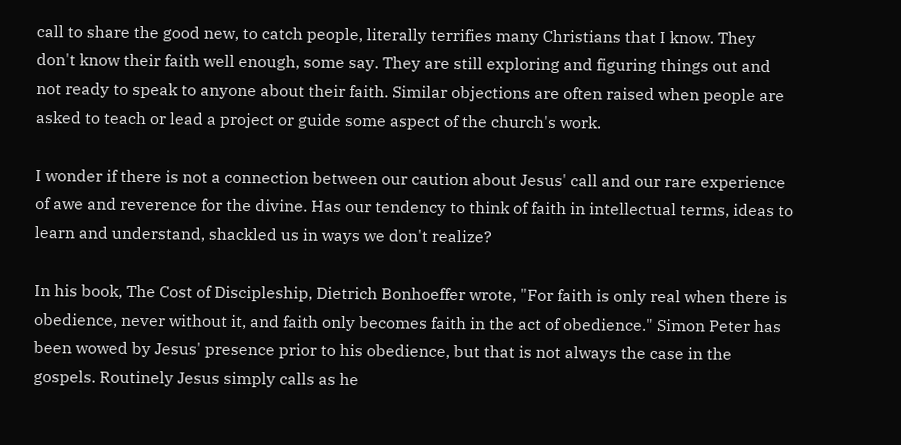call to share the good new, to catch people, literally terrifies many Christians that I know. They don't know their faith well enough, some say. They are still exploring and figuring things out and not ready to speak to anyone about their faith. Similar objections are often raised when people are asked to teach or lead a project or guide some aspect of the church's work.

I wonder if there is not a connection between our caution about Jesus' call and our rare experience of awe and reverence for the divine. Has our tendency to think of faith in intellectual terms, ideas to learn and understand, shackled us in ways we don't realize?

In his book, The Cost of Discipleship, Dietrich Bonhoeffer wrote, "For faith is only real when there is obedience, never without it, and faith only becomes faith in the act of obedience." Simon Peter has been wowed by Jesus' presence prior to his obedience, but that is not always the case in the gospels. Routinely Jesus simply calls as he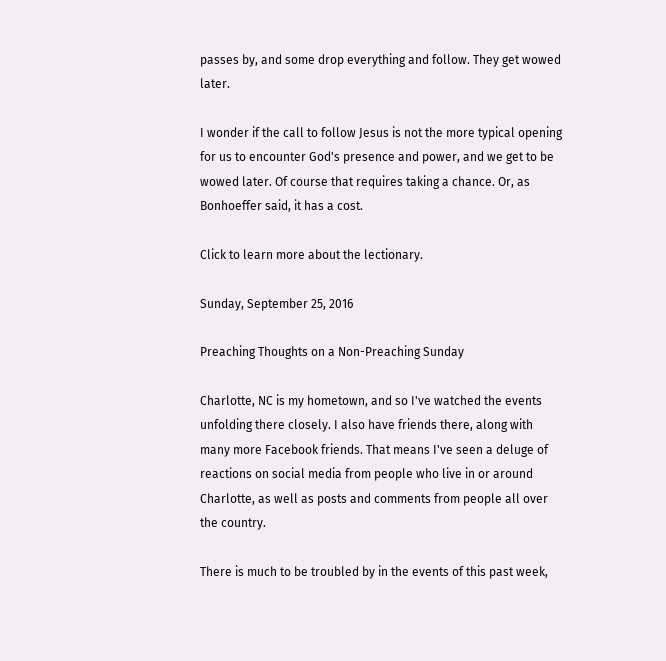passes by, and some drop everything and follow. They get wowed later.

I wonder if the call to follow Jesus is not the more typical opening for us to encounter God's presence and power, and we get to be wowed later. Of course that requires taking a chance. Or, as Bonhoeffer said, it has a cost.

Click to learn more about the lectionary.

Sunday, September 25, 2016

Preaching Thoughts on a Non-Preaching Sunday

Charlotte, NC is my hometown, and so I've watched the events unfolding there closely. I also have friends there, along with many more Facebook friends. That means I've seen a deluge of reactions on social media from people who live in or around Charlotte, as well as posts and comments from people all over the country.

There is much to be troubled by in the events of this past week,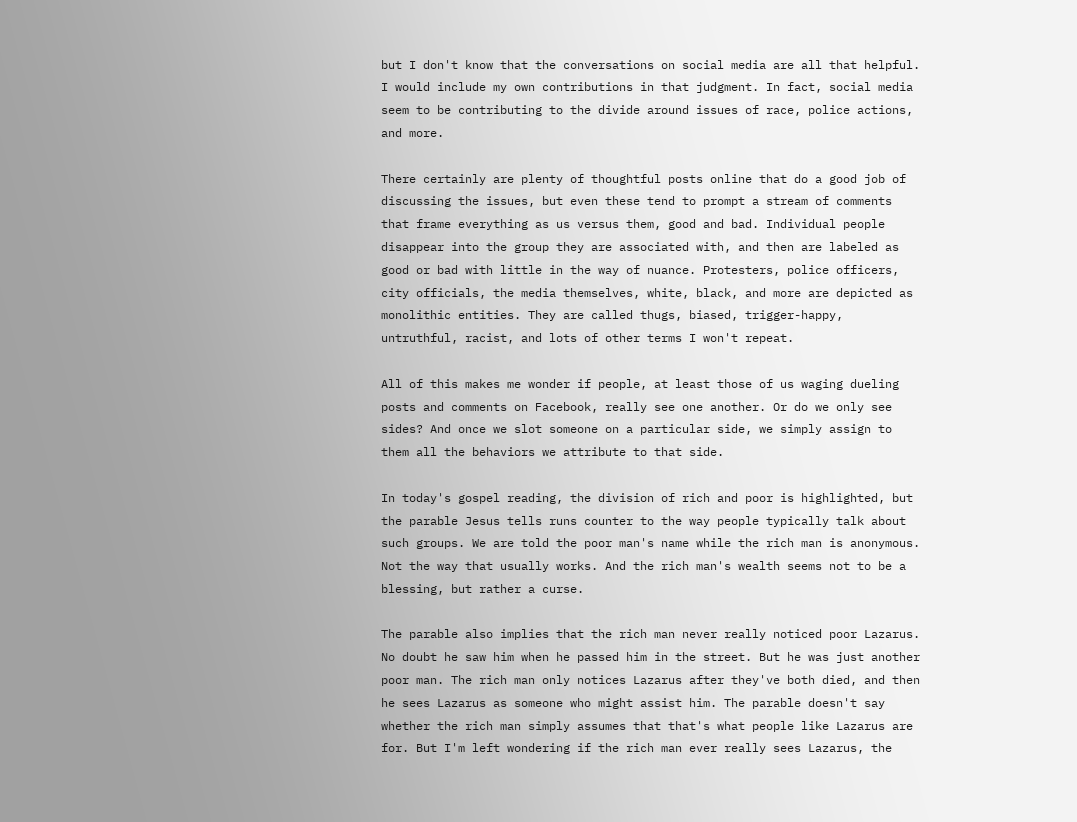but I don't know that the conversations on social media are all that helpful. I would include my own contributions in that judgment. In fact, social media seem to be contributing to the divide around issues of race, police actions, and more.

There certainly are plenty of thoughtful posts online that do a good job of discussing the issues, but even these tend to prompt a stream of comments that frame everything as us versus them, good and bad. Individual people disappear into the group they are associated with, and then are labeled as good or bad with little in the way of nuance. Protesters, police officers, city officials, the media themselves, white, black, and more are depicted as monolithic entities. They are called thugs, biased, trigger-happy, untruthful, racist, and lots of other terms I won't repeat.

All of this makes me wonder if people, at least those of us waging dueling posts and comments on Facebook, really see one another. Or do we only see sides? And once we slot someone on a particular side, we simply assign to them all the behaviors we attribute to that side.

In today's gospel reading, the division of rich and poor is highlighted, but the parable Jesus tells runs counter to the way people typically talk about such groups. We are told the poor man's name while the rich man is anonymous. Not the way that usually works. And the rich man's wealth seems not to be a blessing, but rather a curse.

The parable also implies that the rich man never really noticed poor Lazarus. No doubt he saw him when he passed him in the street. But he was just another poor man. The rich man only notices Lazarus after they've both died, and then he sees Lazarus as someone who might assist him. The parable doesn't say whether the rich man simply assumes that that's what people like Lazarus are for. But I'm left wondering if the rich man ever really sees Lazarus, the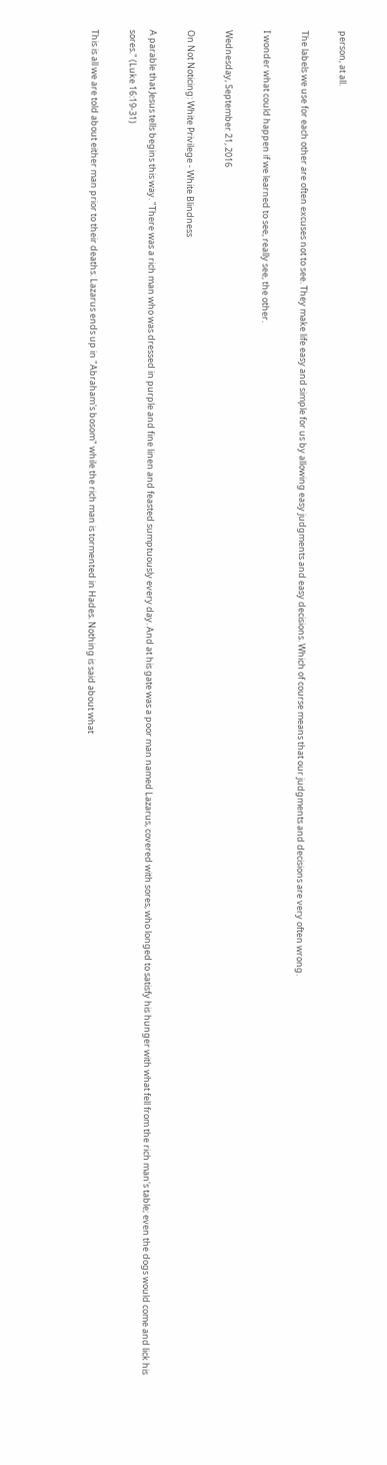person, at all.

The labels we use for each other are often excuses not to see. They make life easy and simple for us by allowing easy judgments and easy decisions. Which of course means that our judgments and decisions are very often wrong.

I wonder what could happen if we learned to see, really see, the other.

Wednesday, September 21, 2016

On Not Noticing: White Privilege - White Blindness

A parable that Jesus tells begins this way. "There was a rich man who was dressed in purple and fine linen and feasted sumptuously every day. And at his gate was a poor man named Lazarus, covered with sores, who longed to satisfy his hunger with what fell from the rich man's table; even the dogs would come and lick his sores." (Luke 16:19-31)

This is all we are told about either man prior to their deaths. Lazarus ends up in "Abraham's bosom" while the rich man is tormented in Hades. Nothing is said about what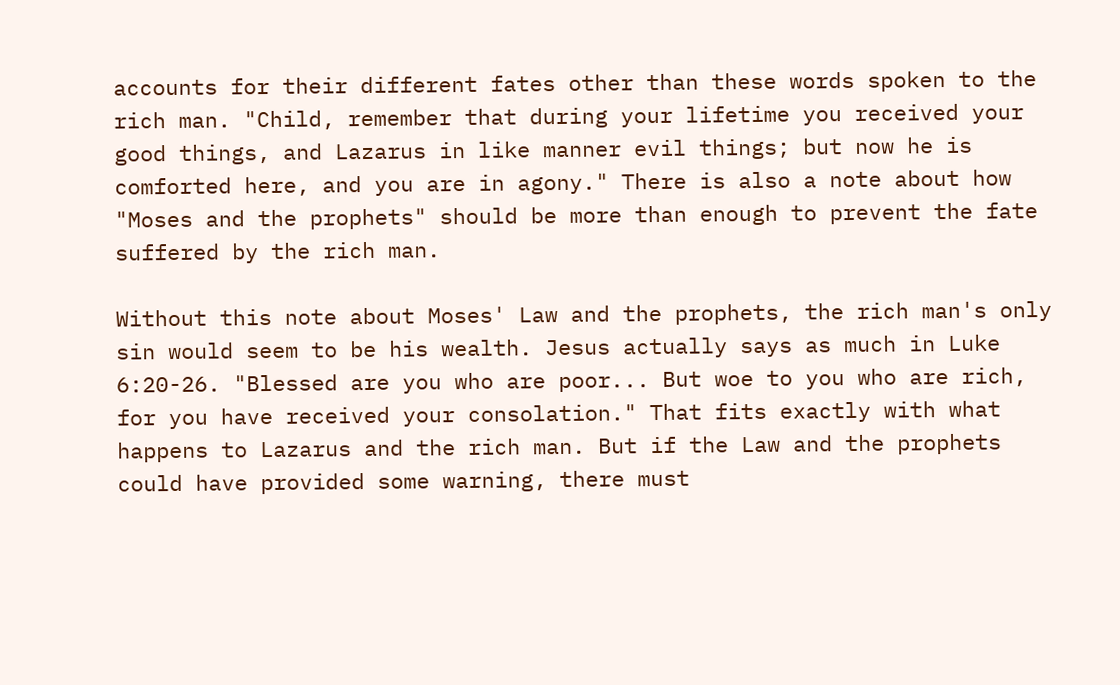accounts for their different fates other than these words spoken to the rich man. "Child, remember that during your lifetime you received your good things, and Lazarus in like manner evil things; but now he is comforted here, and you are in agony." There is also a note about how "Moses and the prophets" should be more than enough to prevent the fate suffered by the rich man.

Without this note about Moses' Law and the prophets, the rich man's only sin would seem to be his wealth. Jesus actually says as much in Luke 6:20-26. "Blessed are you who are poor... But woe to you who are rich, for you have received your consolation." That fits exactly with what happens to Lazarus and the rich man. But if the Law and the prophets could have provided some warning, there must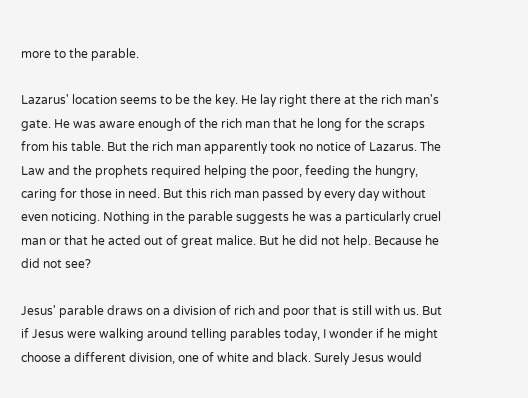more to the parable.

Lazarus' location seems to be the key. He lay right there at the rich man's gate. He was aware enough of the rich man that he long for the scraps from his table. But the rich man apparently took no notice of Lazarus. The Law and the prophets required helping the poor, feeding the hungry, caring for those in need. But this rich man passed by every day without even noticing. Nothing in the parable suggests he was a particularly cruel man or that he acted out of great malice. But he did not help. Because he did not see?

Jesus' parable draws on a division of rich and poor that is still with us. But if Jesus were walking around telling parables today, I wonder if he might choose a different division, one of white and black. Surely Jesus would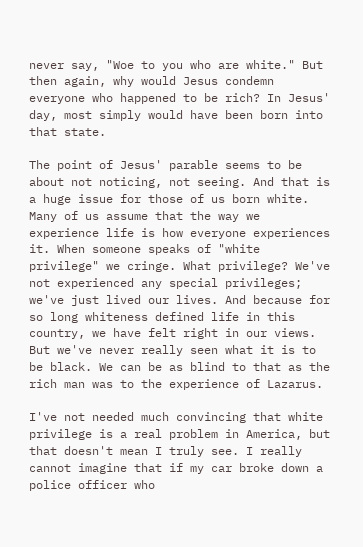never say, "Woe to you who are white." But then again, why would Jesus condemn everyone who happened to be rich? In Jesus' day, most simply would have been born into that state.

The point of Jesus' parable seems to be about not noticing, not seeing. And that is a huge issue for those of us born white. Many of us assume that the way we experience life is how everyone experiences it. When someone speaks of "white privilege" we cringe. What privilege? We've not experienced any special privileges; we've just lived our lives. And because for so long whiteness defined life in this country, we have felt right in our views. But we've never really seen what it is to be black. We can be as blind to that as the rich man was to the experience of Lazarus.

I've not needed much convincing that white privilege is a real problem in America, but that doesn't mean I truly see. I really cannot imagine that if my car broke down a police officer who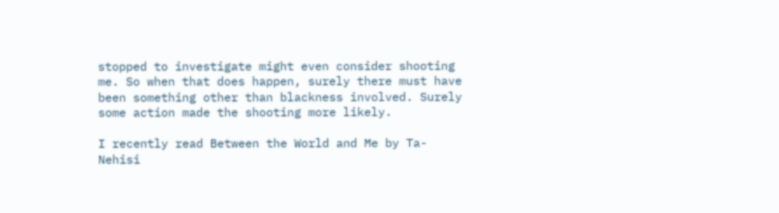stopped to investigate might even consider shooting me. So when that does happen, surely there must have been something other than blackness involved. Surely some action made the shooting more likely.

I recently read Between the World and Me by Ta-Nehisi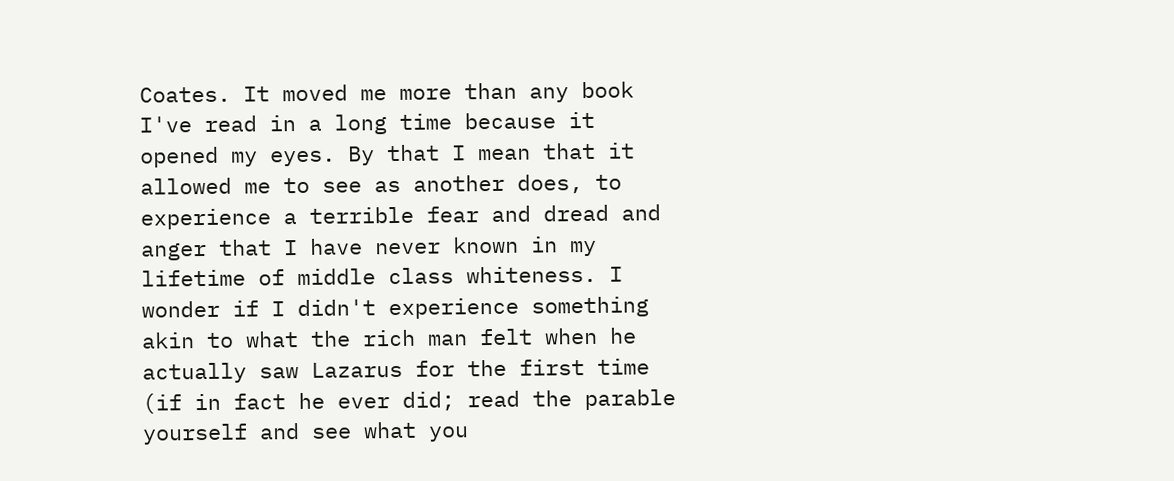Coates. It moved me more than any book I've read in a long time because it opened my eyes. By that I mean that it allowed me to see as another does, to experience a terrible fear and dread and anger that I have never known in my lifetime of middle class whiteness. I wonder if I didn't experience something akin to what the rich man felt when he actually saw Lazarus for the first time (if in fact he ever did; read the parable yourself and see what you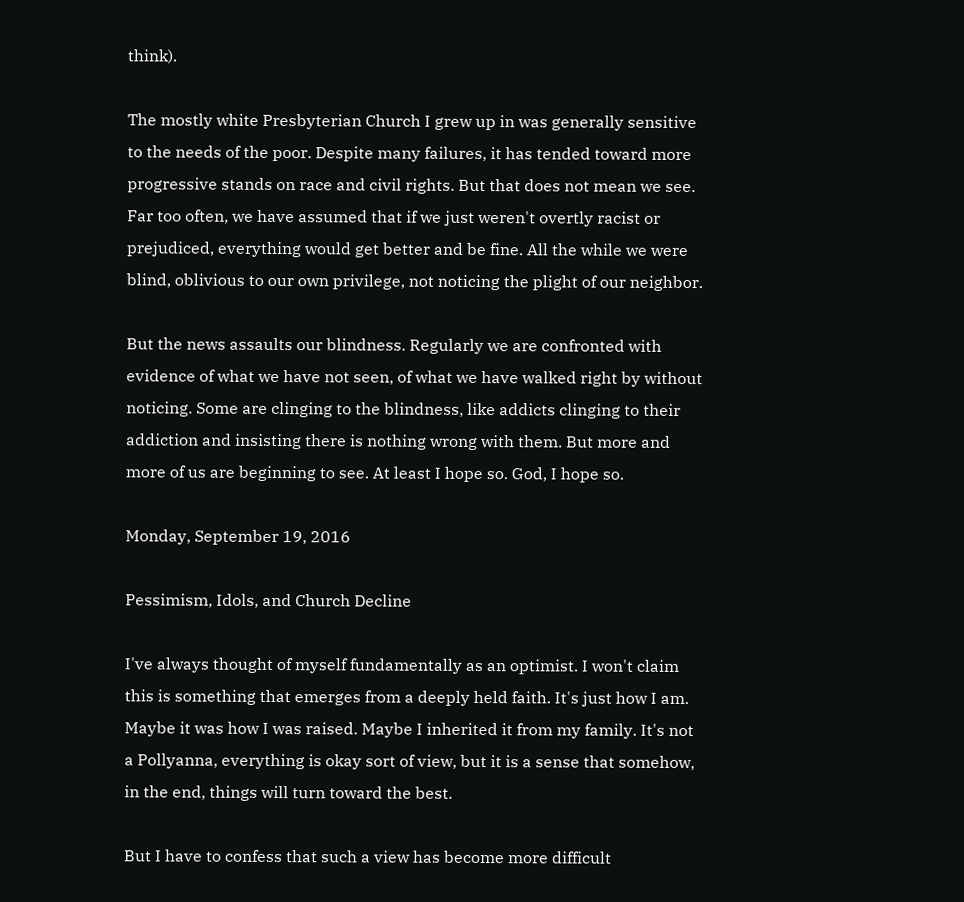think).

The mostly white Presbyterian Church I grew up in was generally sensitive to the needs of the poor. Despite many failures, it has tended toward more progressive stands on race and civil rights. But that does not mean we see. Far too often, we have assumed that if we just weren't overtly racist or prejudiced, everything would get better and be fine. All the while we were blind, oblivious to our own privilege, not noticing the plight of our neighbor.

But the news assaults our blindness. Regularly we are confronted with evidence of what we have not seen, of what we have walked right by without noticing. Some are clinging to the blindness, like addicts clinging to their addiction and insisting there is nothing wrong with them. But more and more of us are beginning to see. At least I hope so. God, I hope so.

Monday, September 19, 2016

Pessimism, Idols, and Church Decline

I've always thought of myself fundamentally as an optimist. I won't claim this is something that emerges from a deeply held faith. It's just how I am. Maybe it was how I was raised. Maybe I inherited it from my family. It's not a Pollyanna, everything is okay sort of view, but it is a sense that somehow, in the end, things will turn toward the best.

But I have to confess that such a view has become more difficult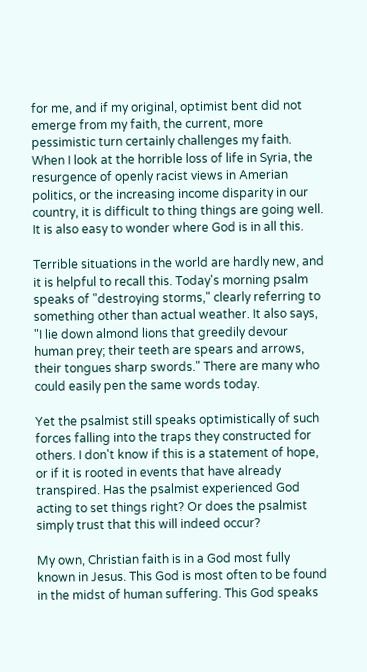for me, and if my original, optimist bent did not emerge from my faith, the current, more pessimistic turn certainly challenges my faith. When I look at the horrible loss of life in Syria, the resurgence of openly racist views in Amerian politics, or the increasing income disparity in our country, it is difficult to thing things are going well. It is also easy to wonder where God is in all this.

Terrible situations in the world are hardly new, and it is helpful to recall this. Today's morning psalm speaks of "destroying storms," clearly referring to something other than actual weather. It also says, "I lie down almond lions that greedily devour human prey; their teeth are spears and arrows, their tongues sharp swords." There are many who could easily pen the same words today.

Yet the psalmist still speaks optimistically of such forces falling into the traps they constructed for others. I don't know if this is a statement of hope, or if it is rooted in events that have already transpired. Has the psalmist experienced God acting to set things right? Or does the psalmist simply trust that this will indeed occur?

My own, Christian faith is in a God most fully known in Jesus. This God is most often to be found in the midst of human suffering. This God speaks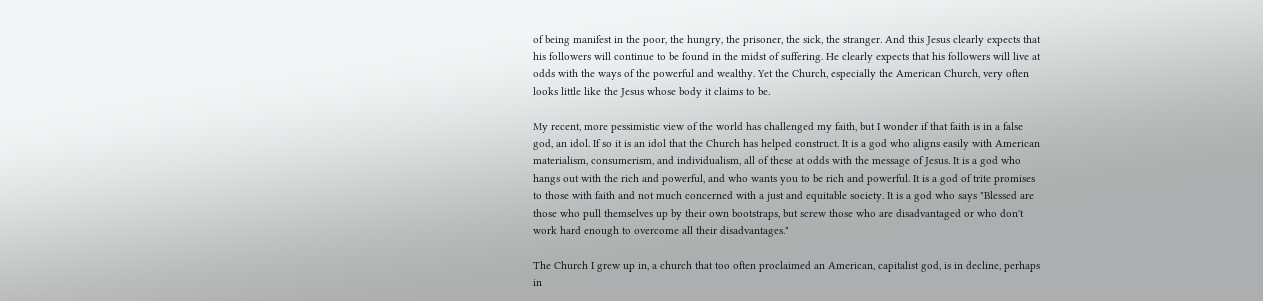of being manifest in the poor, the hungry, the prisoner, the sick, the stranger. And this Jesus clearly expects that his followers will continue to be found in the midst of suffering. He clearly expects that his followers will live at odds with the ways of the powerful and wealthy. Yet the Church, especially the American Church, very often looks little like the Jesus whose body it claims to be.

My recent, more pessimistic view of the world has challenged my faith, but I wonder if that faith is in a false god, an idol. If so it is an idol that the Church has helped construct. It is a god who aligns easily with American materialism, consumerism, and individualism, all of these at odds with the message of Jesus. It is a god who hangs out with the rich and powerful, and who wants you to be rich and powerful. It is a god of trite promises to those with faith and not much concerned with a just and equitable society. It is a god who says "Blessed are those who pull themselves up by their own bootstraps, but screw those who are disadvantaged or who don't work hard enough to overcome all their disadvantages."

The Church I grew up in, a church that too often proclaimed an American, capitalist god, is in decline, perhaps in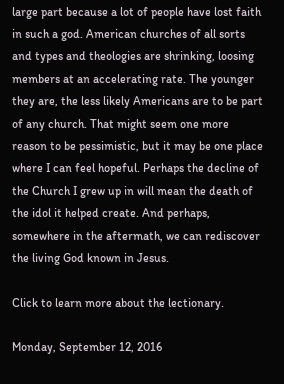large part because a lot of people have lost faith in such a god. American churches of all sorts and types and theologies are shrinking, loosing members at an accelerating rate. The younger they are, the less likely Americans are to be part of any church. That might seem one more reason to be pessimistic, but it may be one place where I can feel hopeful. Perhaps the decline of the Church I grew up in will mean the death of the idol it helped create. And perhaps, somewhere in the aftermath, we can rediscover the living God known in Jesus.

Click to learn more about the lectionary.

Monday, September 12, 2016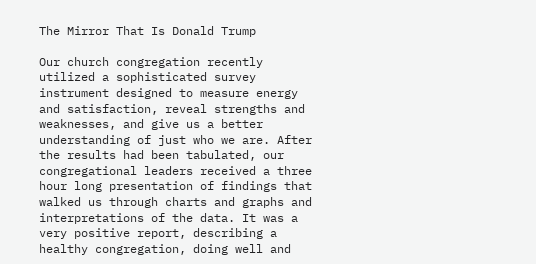The Mirror That Is Donald Trump

Our church congregation recently utilized a sophisticated survey instrument designed to measure energy and satisfaction, reveal strengths and weaknesses, and give us a better understanding of just who we are. After the results had been tabulated, our congregational leaders received a three hour long presentation of findings that walked us through charts and graphs and interpretations of the data. It was a very positive report, describing a healthy congregation, doing well and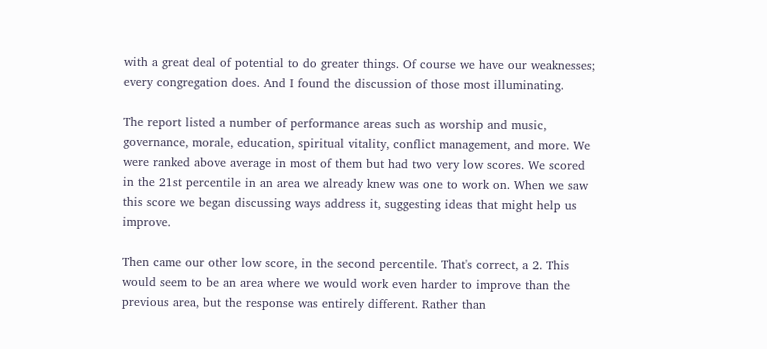with a great deal of potential to do greater things. Of course we have our weaknesses; every congregation does. And I found the discussion of those most illuminating.

The report listed a number of performance areas such as worship and music, governance, morale, education, spiritual vitality, conflict management, and more. We were ranked above average in most of them but had two very low scores. We scored in the 21st percentile in an area we already knew was one to work on. When we saw this score we began discussing ways address it, suggesting ideas that might help us improve.

Then came our other low score, in the second percentile. That's correct, a 2. This would seem to be an area where we would work even harder to improve than the previous area, but the response was entirely different. Rather than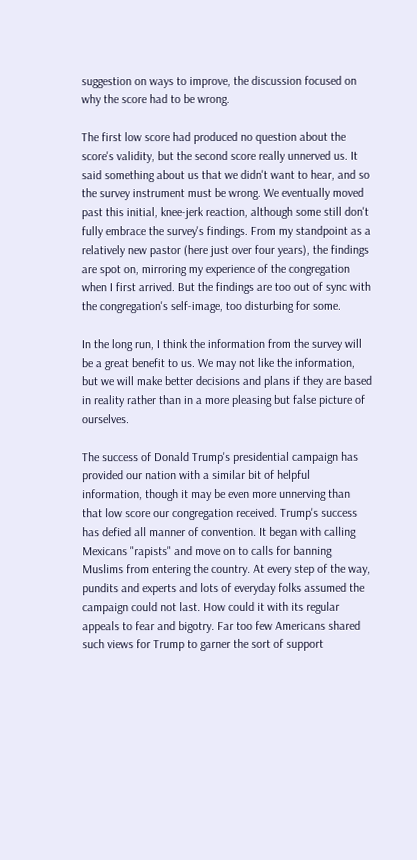suggestion on ways to improve, the discussion focused on why the score had to be wrong.

The first low score had produced no question about the score's validity, but the second score really unnerved us. It said something about us that we didn't want to hear, and so the survey instrument must be wrong. We eventually moved past this initial, knee-jerk reaction, although some still don't fully embrace the survey's findings. From my standpoint as a relatively new pastor (here just over four years), the findings are spot on, mirroring my experience of the congregation when I first arrived. But the findings are too out of sync with the congregation's self-image, too disturbing for some.

In the long run, I think the information from the survey will be a great benefit to us. We may not like the information, but we will make better decisions and plans if they are based in reality rather than in a more pleasing but false picture of ourselves.

The success of Donald Trump's presidential campaign has provided our nation with a similar bit of helpful information, though it may be even more unnerving than that low score our congregation received. Trump's success has defied all manner of convention. It began with calling Mexicans "rapists" and move on to calls for banning Muslims from entering the country. At every step of the way, pundits and experts and lots of everyday folks assumed the campaign could not last. How could it with its regular appeals to fear and bigotry. Far too few Americans shared such views for Trump to garner the sort of support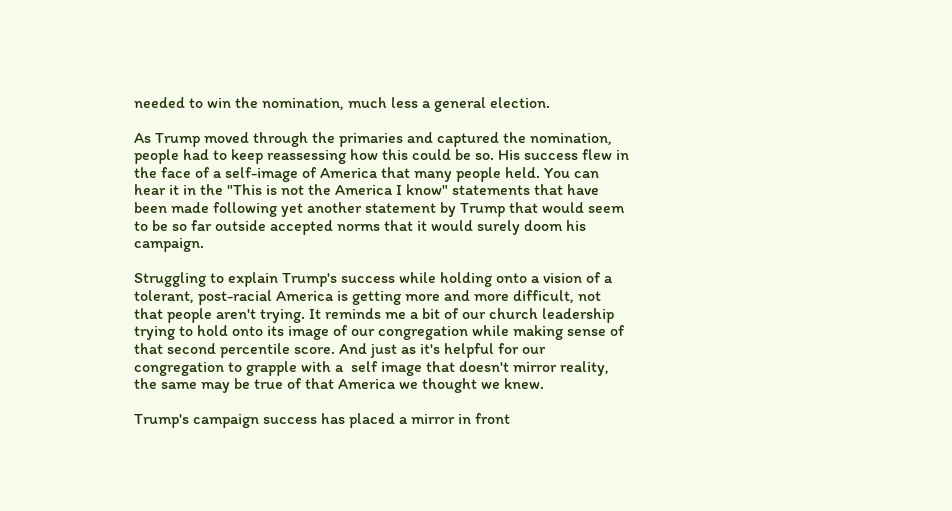needed to win the nomination, much less a general election.

As Trump moved through the primaries and captured the nomination, people had to keep reassessing how this could be so. His success flew in the face of a self-image of America that many people held. You can hear it in the "This is not the America I know" statements that have been made following yet another statement by Trump that would seem to be so far outside accepted norms that it would surely doom his campaign.

Struggling to explain Trump's success while holding onto a vision of a tolerant, post-racial America is getting more and more difficult, not that people aren't trying. It reminds me a bit of our church leadership trying to hold onto its image of our congregation while making sense of that second percentile score. And just as it's helpful for our congregation to grapple with a  self image that doesn't mirror reality, the same may be true of that America we thought we knew.

Trump's campaign success has placed a mirror in front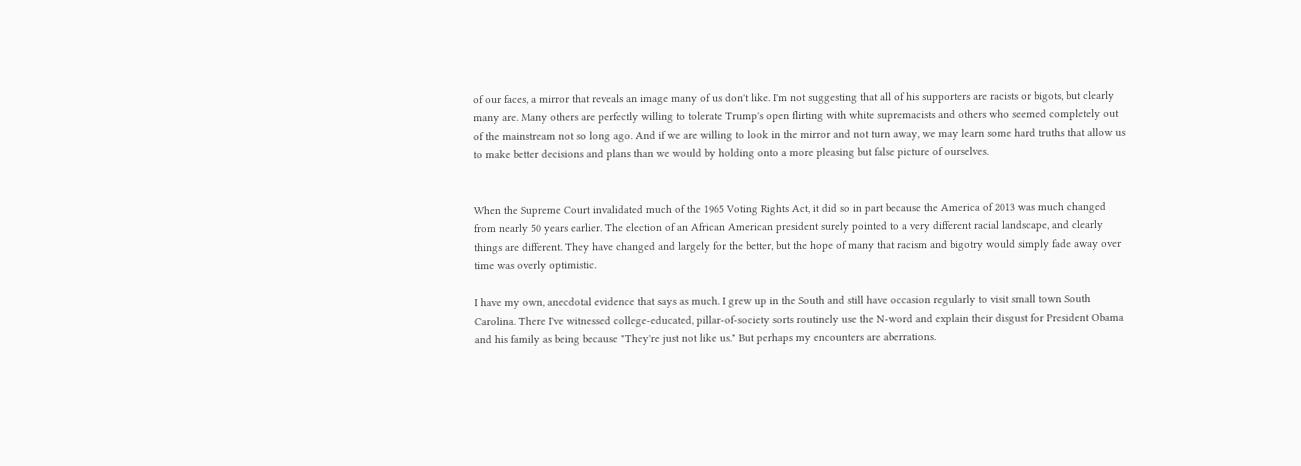of our faces, a mirror that reveals an image many of us don't like. I'm not suggesting that all of his supporters are racists or bigots, but clearly many are. Many others are perfectly willing to tolerate Trump's open flirting with white supremacists and others who seemed completely out of the mainstream not so long ago. And if we are willing to look in the mirror and not turn away, we may learn some hard truths that allow us to make better decisions and plans than we would by holding onto a more pleasing but false picture of ourselves.


When the Supreme Court invalidated much of the 1965 Voting Rights Act, it did so in part because the America of 2013 was much changed from nearly 50 years earlier. The election of an African American president surely pointed to a very different racial landscape, and clearly things are different. They have changed and largely for the better, but the hope of many that racism and bigotry would simply fade away over time was overly optimistic.

I have my own, anecdotal evidence that says as much. I grew up in the South and still have occasion regularly to visit small town South Carolina. There I've witnessed college-educated, pillar-of-society sorts routinely use the N-word and explain their disgust for President Obama and his family as being because "They're just not like us." But perhaps my encounters are aberrations.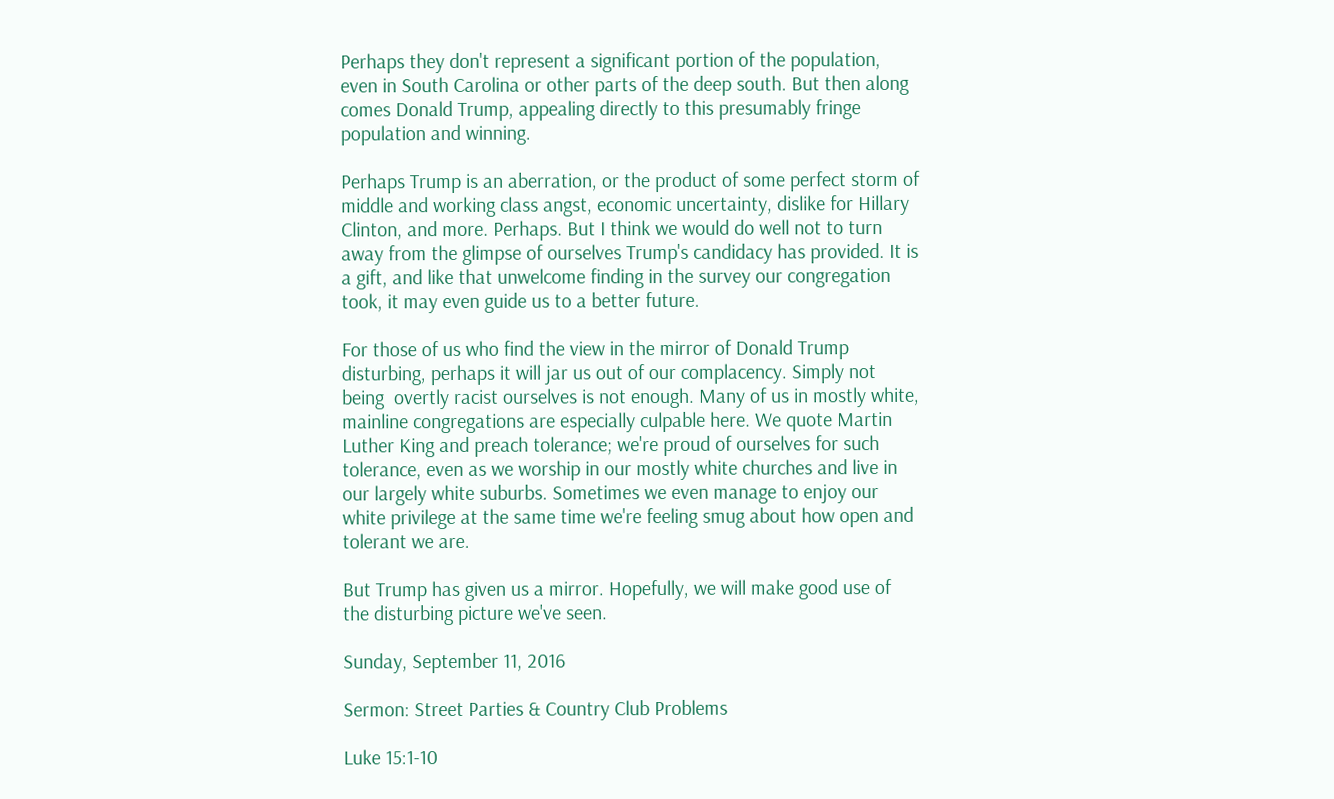Perhaps they don't represent a significant portion of the population, even in South Carolina or other parts of the deep south. But then along comes Donald Trump, appealing directly to this presumably fringe population and winning.

Perhaps Trump is an aberration, or the product of some perfect storm of middle and working class angst, economic uncertainty, dislike for Hillary Clinton, and more. Perhaps. But I think we would do well not to turn away from the glimpse of ourselves Trump's candidacy has provided. It is a gift, and like that unwelcome finding in the survey our congregation took, it may even guide us to a better future.

For those of us who find the view in the mirror of Donald Trump disturbing, perhaps it will jar us out of our complacency. Simply not being  overtly racist ourselves is not enough. Many of us in mostly white, mainline congregations are especially culpable here. We quote Martin Luther King and preach tolerance; we're proud of ourselves for such tolerance, even as we worship in our mostly white churches and live in our largely white suburbs. Sometimes we even manage to enjoy our white privilege at the same time we're feeling smug about how open and tolerant we are.

But Trump has given us a mirror. Hopefully, we will make good use of the disturbing picture we've seen.

Sunday, September 11, 2016

Sermon: Street Parties & Country Club Problems

Luke 15:1-10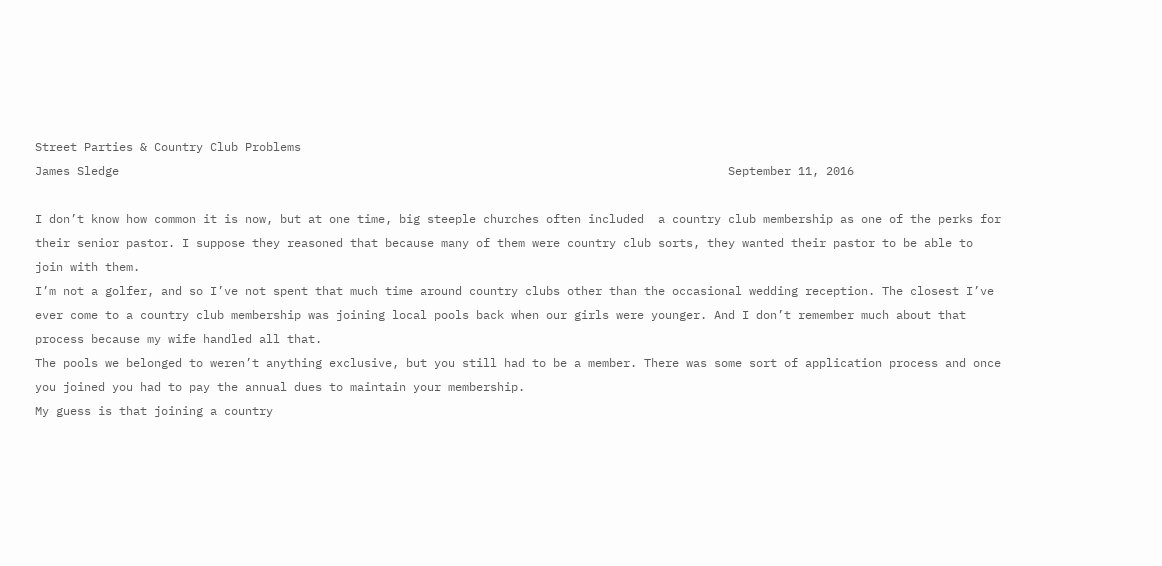Street Parties & Country Club Problems
James Sledge                                                                                       September 11, 2016

I don’t know how common it is now, but at one time, big steeple churches often included  a country club membership as one of the perks for their senior pastor. I suppose they reasoned that because many of them were country club sorts, they wanted their pastor to be able to join with them.
I’m not a golfer, and so I’ve not spent that much time around country clubs other than the occasional wedding reception. The closest I’ve ever come to a country club membership was joining local pools back when our girls were younger. And I don’t remember much about that process because my wife handled all that.
The pools we belonged to weren’t anything exclusive, but you still had to be a member. There was some sort of application process and once you joined you had to pay the annual dues to maintain your membership.
My guess is that joining a country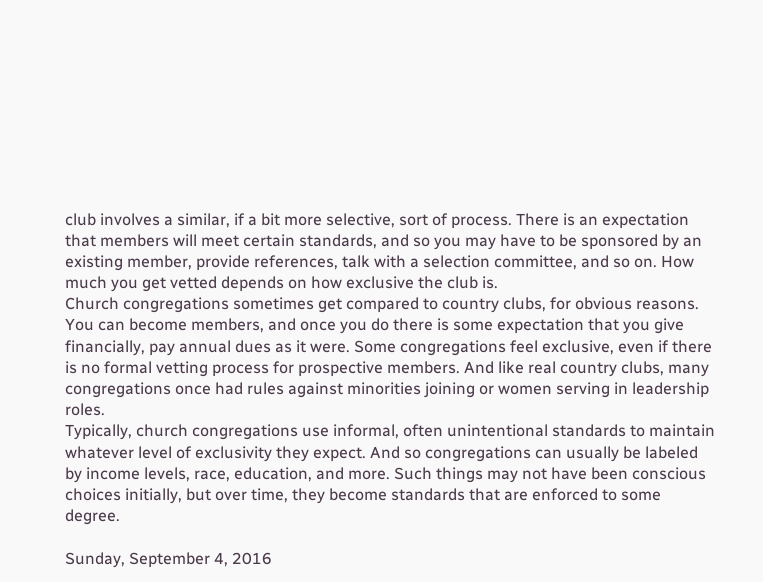club involves a similar, if a bit more selective, sort of process. There is an expectation that members will meet certain standards, and so you may have to be sponsored by an existing member, provide references, talk with a selection committee, and so on. How much you get vetted depends on how exclusive the club is.
Church congregations sometimes get compared to country clubs, for obvious reasons. You can become members, and once you do there is some expectation that you give financially, pay annual dues as it were. Some congregations feel exclusive, even if there is no formal vetting process for prospective members. And like real country clubs, many congregations once had rules against minorities joining or women serving in leadership roles.
Typically, church congregations use informal, often unintentional standards to maintain whatever level of exclusivity they expect. And so congregations can usually be labeled by income levels, race, education, and more. Such things may not have been conscious choices initially, but over time, they become standards that are enforced to some degree.

Sunday, September 4, 2016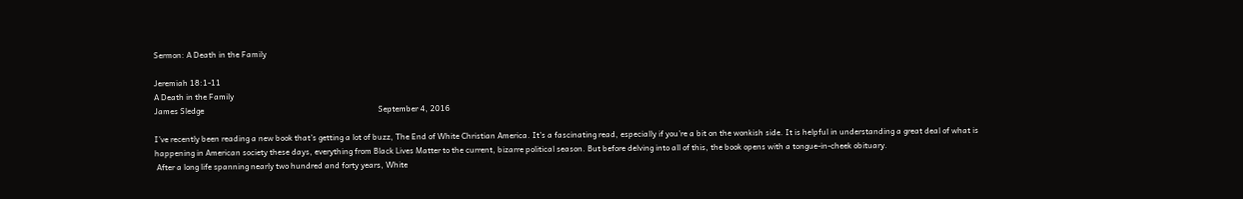Sermon: A Death in the Family

Jeremiah 18:1-11
A Death in the Family
James Sledge                                                                                       September 4, 2016

I’ve recently been reading a new book that’s getting a lot of buzz, The End of White Christian America. It’s a fascinating read, especially if you’re a bit on the wonkish side. It is helpful in understanding a great deal of what is happening in American society these days, everything from Black Lives Matter to the current, bizarre political season. But before delving into all of this, the book opens with a tongue-in-cheek obituary.
 After a long life spanning nearly two hundred and forty years, White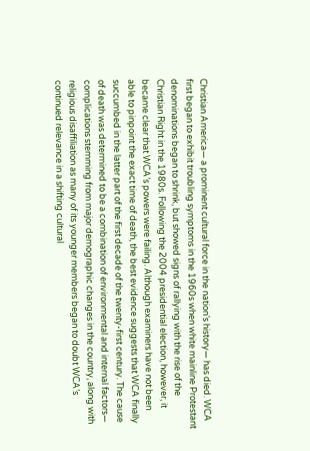Christian America— a prominent cultural force in the nation’s history— has died. WCA first began to exhibit troubling symptoms in the 1960s when white mainline Protestant denominations began to shrink, but showed signs of rallying with the rise of the Christian Right in the 1980s. Following the 2004 presidential election, however, it became clear that WCA’s powers were failing. Although examiners have not been able to pinpoint the exact time of death, the best evidence suggests that WCA finally succumbed in the latter part of the first decade of the twenty-first century. The cause of death was determined to be a combination of environmental and internal factors— complications stemming from major demographic changes in the country, along with religious disaffiliation as many of its younger members began to doubt WCA’s continued relevance in a shifting cultural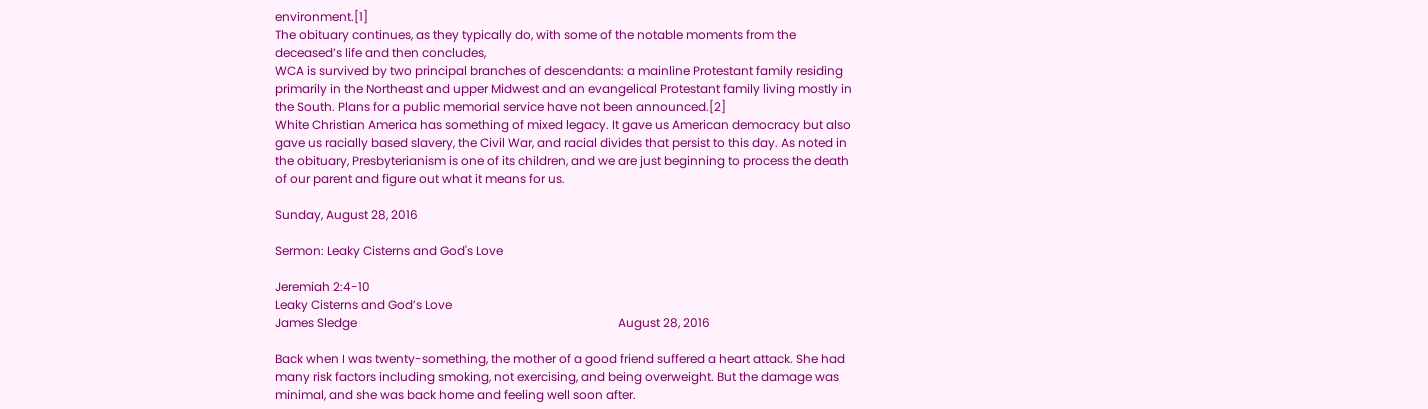environment.[1]
The obituary continues, as they typically do, with some of the notable moments from the deceased’s life and then concludes,
WCA is survived by two principal branches of descendants: a mainline Protestant family residing primarily in the Northeast and upper Midwest and an evangelical Protestant family living mostly in the South. Plans for a public memorial service have not been announced.[2]
White Christian America has something of mixed legacy. It gave us American democracy but also gave us racially based slavery, the Civil War, and racial divides that persist to this day. As noted in the obituary, Presbyterianism is one of its children, and we are just beginning to process the death of our parent and figure out what it means for us.

Sunday, August 28, 2016

Sermon: Leaky Cisterns and God's Love

Jeremiah 2:4-10
Leaky Cisterns and God’s Love
James Sledge                                                                                       August 28, 2016

Back when I was twenty-something, the mother of a good friend suffered a heart attack. She had many risk factors including smoking, not exercising, and being overweight. But the damage was minimal, and she was back home and feeling well soon after.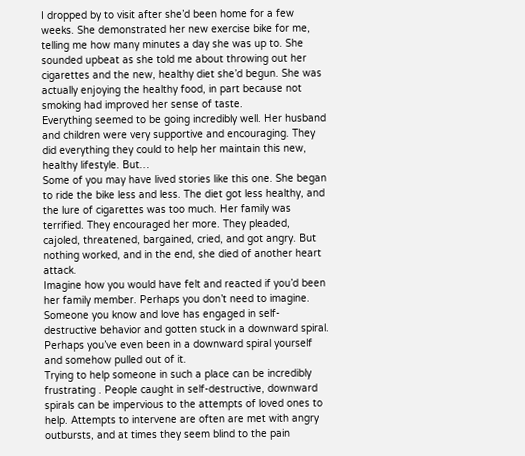I dropped by to visit after she’d been home for a few weeks. She demonstrated her new exercise bike for me, telling me how many minutes a day she was up to. She sounded upbeat as she told me about throwing out her cigarettes and the new, healthy diet she’d begun. She was actually enjoying the healthy food, in part because not smoking had improved her sense of taste.
Everything seemed to be going incredibly well. Her husband and children were very supportive and encouraging. They did everything they could to help her maintain this new, healthy lifestyle. But…
Some of you may have lived stories like this one. She began to ride the bike less and less. The diet got less healthy, and the lure of cigarettes was too much. Her family was terrified. They encouraged her more. They pleaded, cajoled, threatened, bargained, cried, and got angry. But nothing worked, and in the end, she died of another heart attack.
Imagine how you would have felt and reacted if you’d been her family member. Perhaps you don’t need to imagine. Someone you know and love has engaged in self-destructive behavior and gotten stuck in a downward spiral. Perhaps you’ve even been in a downward spiral yourself and somehow pulled out of it.
Trying to help someone in such a place can be incredibly frustrating . People caught in self-destructive, downward spirals can be impervious to the attempts of loved ones to help. Attempts to intervene are often are met with angry outbursts, and at times they seem blind to the pain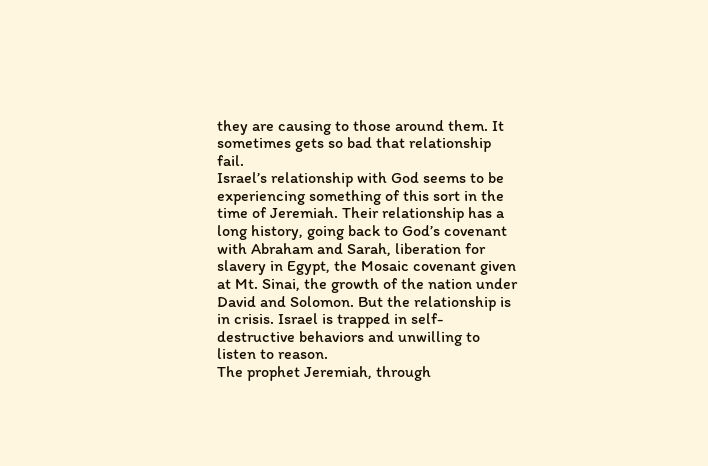they are causing to those around them. It sometimes gets so bad that relationship fail.
Israel’s relationship with God seems to be experiencing something of this sort in the time of Jeremiah. Their relationship has a long history, going back to God’s covenant with Abraham and Sarah, liberation for slavery in Egypt, the Mosaic covenant given at Mt. Sinai, the growth of the nation under David and Solomon. But the relationship is in crisis. Israel is trapped in self-destructive behaviors and unwilling to listen to reason.
The prophet Jeremiah, through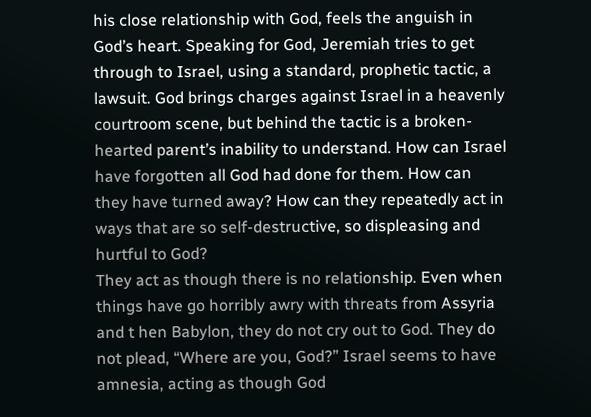his close relationship with God, feels the anguish in God’s heart. Speaking for God, Jeremiah tries to get through to Israel, using a standard, prophetic tactic, a lawsuit. God brings charges against Israel in a heavenly courtroom scene, but behind the tactic is a broken-hearted parent’s inability to understand. How can Israel have forgotten all God had done for them. How can they have turned away? How can they repeatedly act in ways that are so self-destructive, so displeasing and hurtful to God?
They act as though there is no relationship. Even when things have go horribly awry with threats from Assyria and t hen Babylon, they do not cry out to God. They do not plead, “Where are you, God?” Israel seems to have amnesia, acting as though God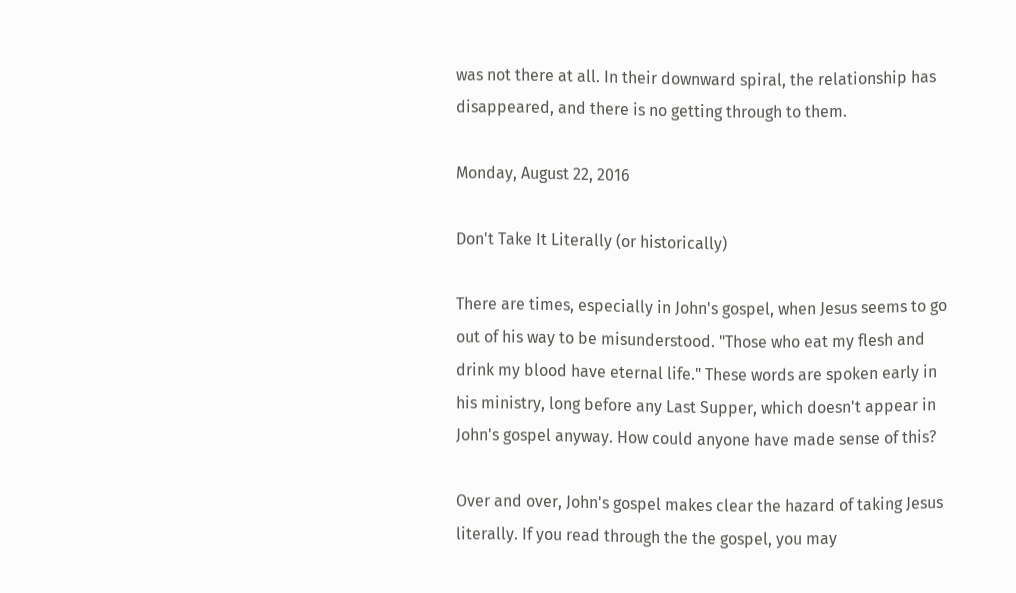was not there at all. In their downward spiral, the relationship has disappeared, and there is no getting through to them.

Monday, August 22, 2016

Don't Take It Literally (or historically)

There are times, especially in John's gospel, when Jesus seems to go out of his way to be misunderstood. "Those who eat my flesh and drink my blood have eternal life." These words are spoken early in his ministry, long before any Last Supper, which doesn't appear in John's gospel anyway. How could anyone have made sense of this?

Over and over, John's gospel makes clear the hazard of taking Jesus literally. If you read through the the gospel, you may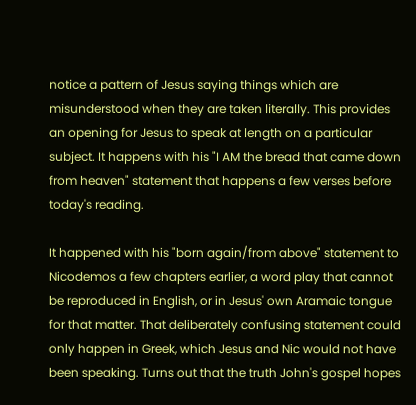notice a pattern of Jesus saying things which are misunderstood when they are taken literally. This provides an opening for Jesus to speak at length on a particular subject. It happens with his "I AM the bread that came down from heaven" statement that happens a few verses before today's reading.

It happened with his "born again/from above" statement to Nicodemos a few chapters earlier, a word play that cannot be reproduced in English, or in Jesus' own Aramaic tongue for that matter. That deliberately confusing statement could only happen in Greek, which Jesus and Nic would not have been speaking. Turns out that the truth John's gospel hopes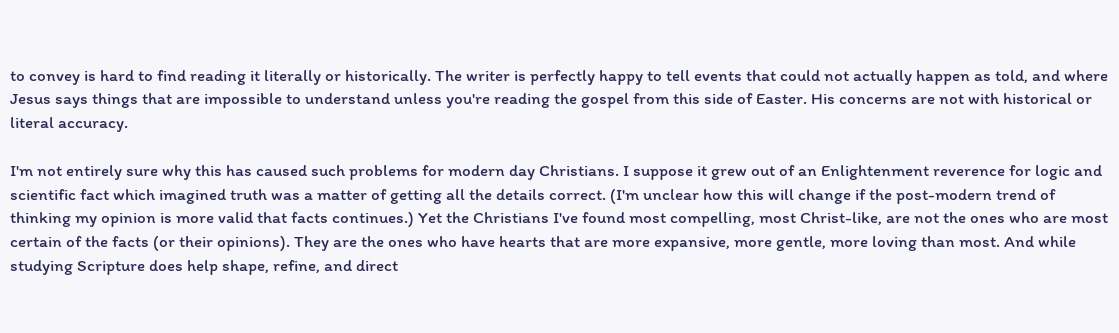to convey is hard to find reading it literally or historically. The writer is perfectly happy to tell events that could not actually happen as told, and where Jesus says things that are impossible to understand unless you're reading the gospel from this side of Easter. His concerns are not with historical or literal accuracy.

I'm not entirely sure why this has caused such problems for modern day Christians. I suppose it grew out of an Enlightenment reverence for logic and scientific fact which imagined truth was a matter of getting all the details correct. (I'm unclear how this will change if the post-modern trend of thinking my opinion is more valid that facts continues.) Yet the Christians I've found most compelling, most Christ-like, are not the ones who are most certain of the facts (or their opinions). They are the ones who have hearts that are more expansive, more gentle, more loving than most. And while studying Scripture does help shape, refine, and direct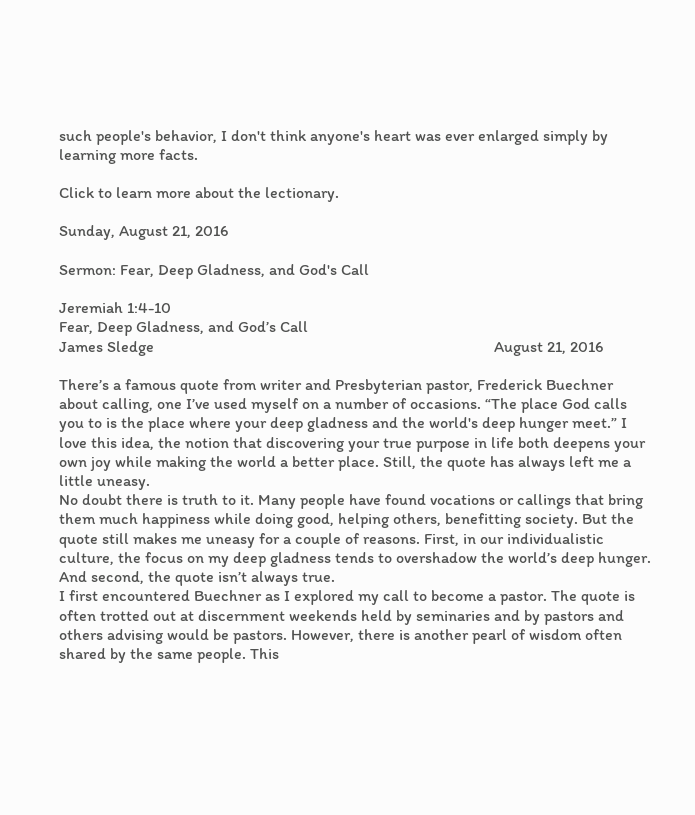such people's behavior, I don't think anyone's heart was ever enlarged simply by learning more facts.

Click to learn more about the lectionary.

Sunday, August 21, 2016

Sermon: Fear, Deep Gladness, and God's Call

Jeremiah 1:4-10
Fear, Deep Gladness, and God’s Call
James Sledge                                                                                     August 21, 2016

There’s a famous quote from writer and Presbyterian pastor, Frederick Buechner about calling, one I’ve used myself on a number of occasions. “The place God calls you to is the place where your deep gladness and the world's deep hunger meet.” I love this idea, the notion that discovering your true purpose in life both deepens your own joy while making the world a better place. Still, the quote has always left me a little uneasy.
No doubt there is truth to it. Many people have found vocations or callings that bring them much happiness while doing good, helping others, benefitting society. But the quote still makes me uneasy for a couple of reasons. First, in our individualistic culture, the focus on my deep gladness tends to overshadow the world’s deep hunger. And second, the quote isn’t always true.
I first encountered Buechner as I explored my call to become a pastor. The quote is often trotted out at discernment weekends held by seminaries and by pastors and others advising would be pastors. However, there is another pearl of wisdom often shared by the same people. This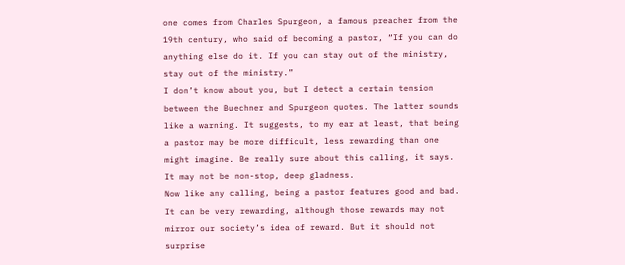one comes from Charles Spurgeon, a famous preacher from the 19th century, who said of becoming a pastor, “If you can do anything else do it. If you can stay out of the ministry, stay out of the ministry.”
I don’t know about you, but I detect a certain tension between the Buechner and Spurgeon quotes. The latter sounds like a warning. It suggests, to my ear at least, that being a pastor may be more difficult, less rewarding than one might imagine. Be really sure about this calling, it says. It may not be non-stop, deep gladness.
Now like any calling, being a pastor features good and bad. It can be very rewarding, although those rewards may not mirror our society’s idea of reward. But it should not surprise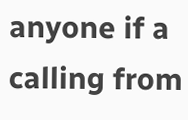anyone if a calling from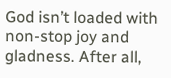God isn’t loaded with non-stop joy and gladness. After all,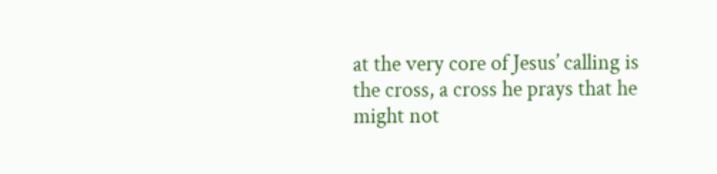at the very core of Jesus’ calling is the cross, a cross he prays that he might not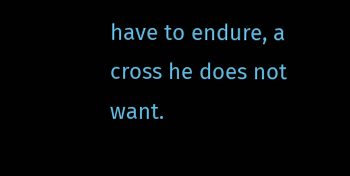have to endure, a cross he does not want.